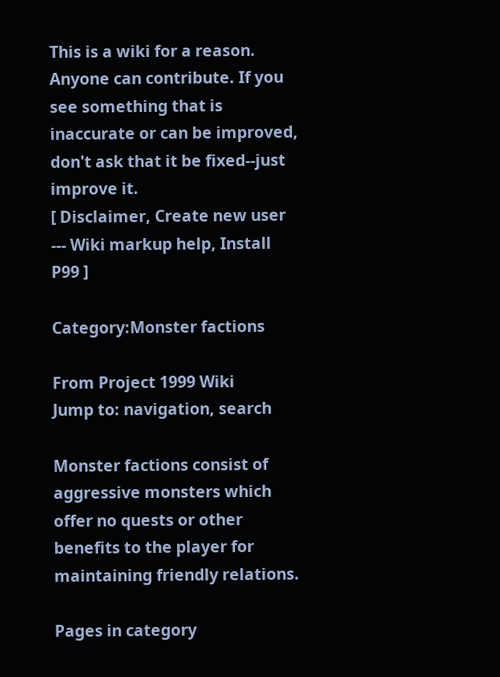This is a wiki for a reason. Anyone can contribute. If you see something that is inaccurate or can be improved, don't ask that it be fixed--just improve it.
[ Disclaimer, Create new user --- Wiki markup help, Install P99 ]

Category:Monster factions

From Project 1999 Wiki
Jump to: navigation, search

Monster factions consist of aggressive monsters which offer no quests or other benefits to the player for maintaining friendly relations.

Pages in category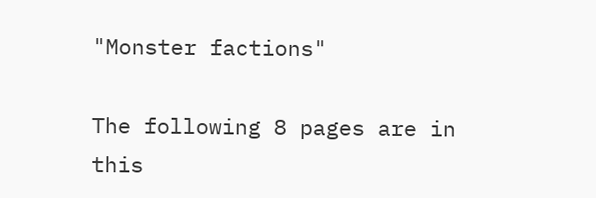"Monster factions"

The following 8 pages are in this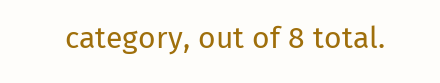category, out of 8 total.